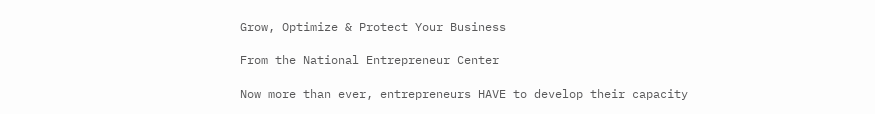Grow, Optimize & Protect Your Business

From the National Entrepreneur Center

Now more than ever, entrepreneurs HAVE to develop their capacity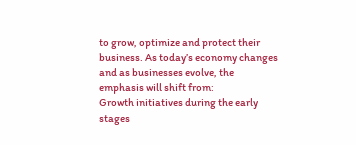to grow, optimize and protect their business. As today’s economy changes and as businesses evolve, the emphasis will shift from:
Growth initiatives during the early stages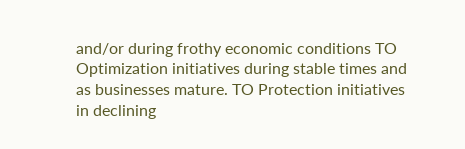and/or during frothy economic conditions TO Optimization initiatives during stable times and as businesses mature. TO Protection initiatives in declining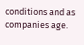conditions and as companies age.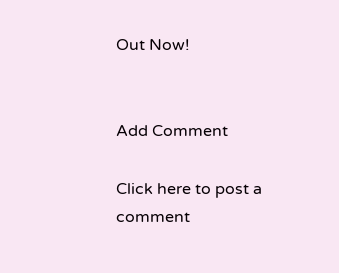Out Now!


Add Comment

Click here to post a comment